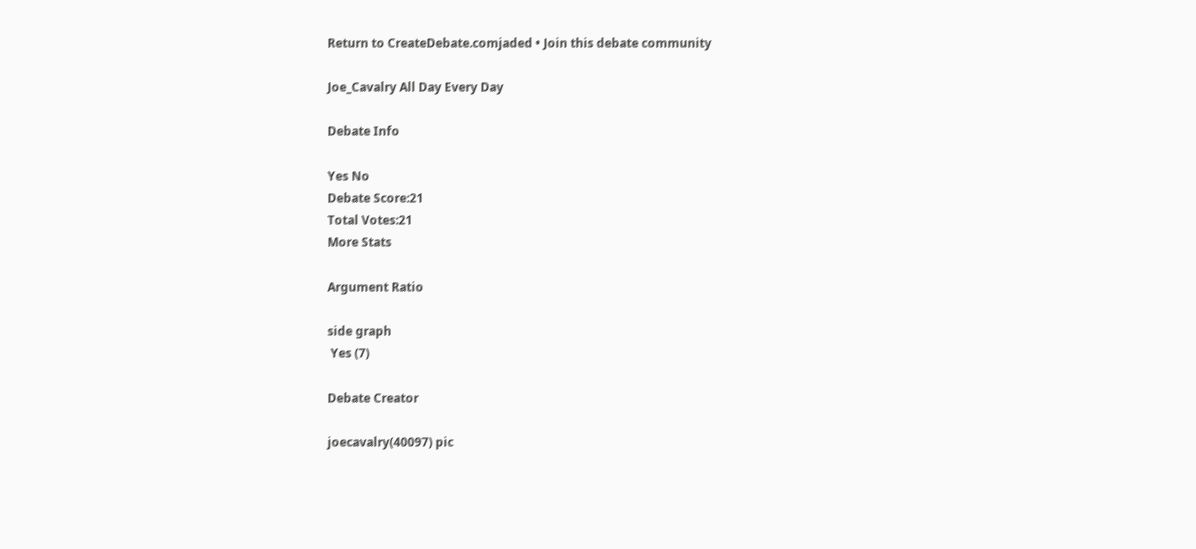Return to CreateDebate.comjaded • Join this debate community

Joe_Cavalry All Day Every Day

Debate Info

Yes No
Debate Score:21
Total Votes:21
More Stats

Argument Ratio

side graph
 Yes (7)

Debate Creator

joecavalry(40097) pic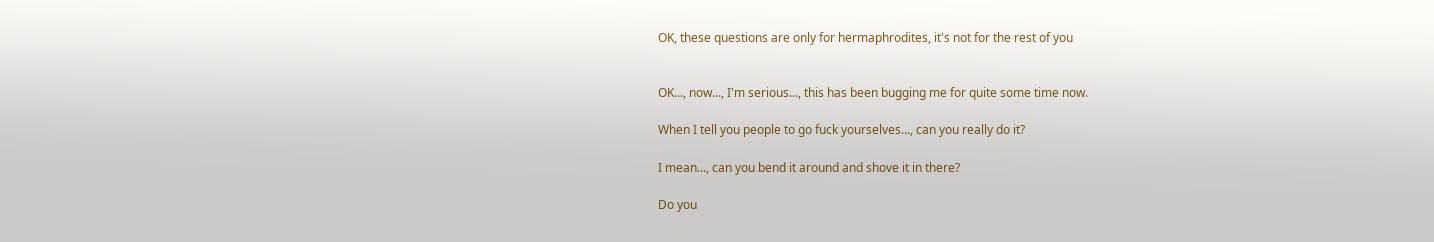OK, these questions are only for hermaphrodites, it's not for the rest of you


OK..., now..., I'm serious..., this has been bugging me for quite some time now.

When I tell you people to go fuck yourselves..., can you really do it?

I mean..., can you bend it around and shove it in there?

Do you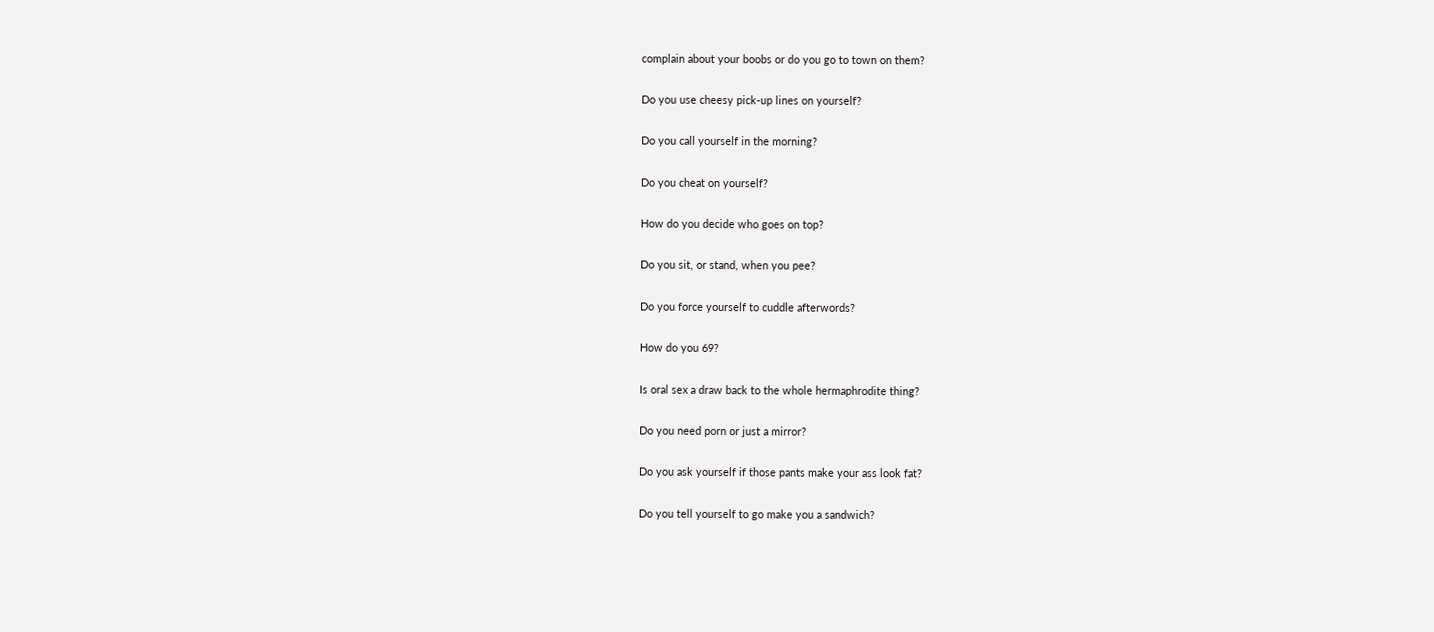complain about your boobs or do you go to town on them?

Do you use cheesy pick-up lines on yourself?

Do you call yourself in the morning?

Do you cheat on yourself?

How do you decide who goes on top?

Do you sit, or stand, when you pee?

Do you force yourself to cuddle afterwords?

How do you 69?

Is oral sex a draw back to the whole hermaphrodite thing?

Do you need porn or just a mirror?

Do you ask yourself if those pants make your ass look fat?

Do you tell yourself to go make you a sandwich?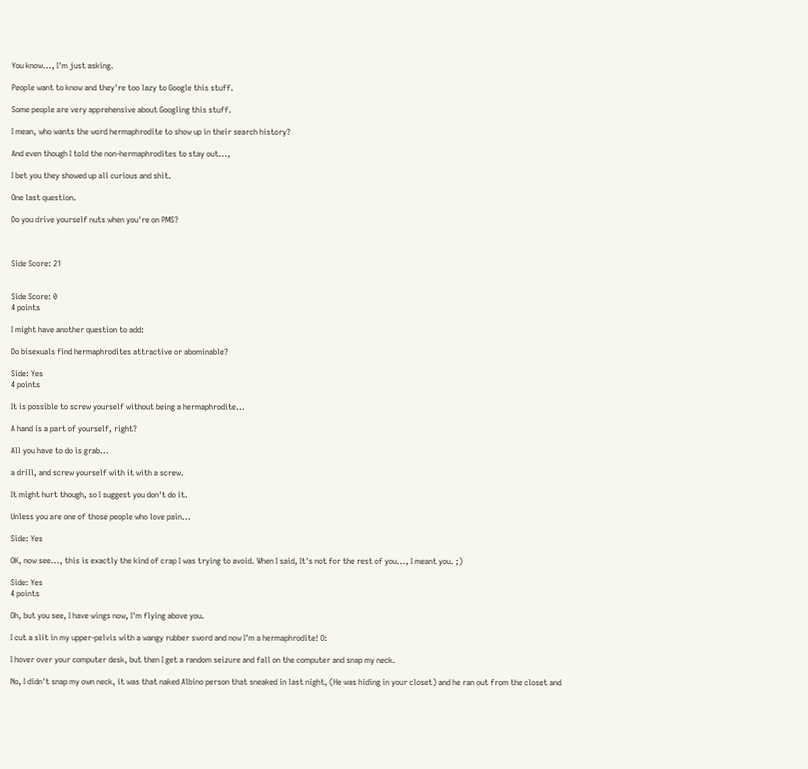You know..., I'm just asking.

People want to know and they're too lazy to Google this stuff.

Some people are very apprehensive about Googling this stuff.

I mean, who wants the word hermaphrodite to show up in their search history?

And even though I told the non-hermaphrodites to stay out...,

I bet you they showed up all curious and shit.

One last question.

Do you drive yourself nuts when you're on PMS?



Side Score: 21


Side Score: 0
4 points

I might have another question to add:

Do bisexuals find hermaphrodites attractive or abominable?

Side: Yes
4 points

It is possible to screw yourself without being a hermaphrodite...

A hand is a part of yourself, right?

All you have to do is grab...

a drill, and screw yourself with it with a screw.

It might hurt though, so I suggest you don't do it.

Unless you are one of those people who love pain...

Side: Yes

OK, now see..., this is exactly the kind of crap I was trying to avoid. When I said, It's not for the rest of you..., I meant you. ;)

Side: Yes
4 points

Oh, but you see, I have wings now, I'm flying above you.

I cut a slit in my upper-pelvis with a wangy rubber sword and now I'm a hermaphrodite! O:

I hover over your computer desk, but then I get a random seizure and fall on the computer and snap my neck.

No, I didn't snap my own neck, it was that naked Albino person that sneaked in last night, (He was hiding in your closet) and he ran out from the closet and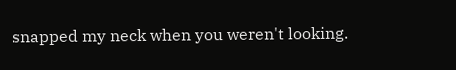snapped my neck when you weren't looking.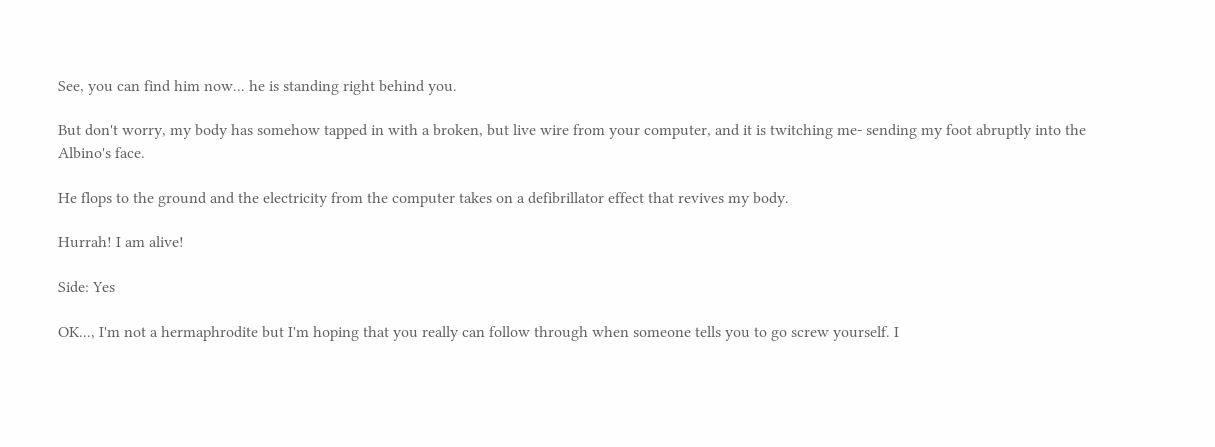See, you can find him now... he is standing right behind you.

But don't worry, my body has somehow tapped in with a broken, but live wire from your computer, and it is twitching me- sending my foot abruptly into the Albino's face.

He flops to the ground and the electricity from the computer takes on a defibrillator effect that revives my body.

Hurrah! I am alive!

Side: Yes

OK..., I'm not a hermaphrodite but I'm hoping that you really can follow through when someone tells you to go screw yourself. I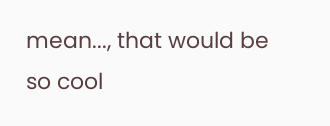mean..., that would be so cool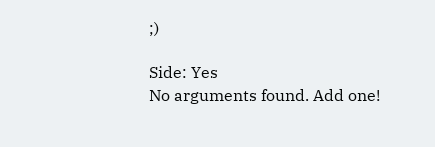;)

Side: Yes
No arguments found. Add one!